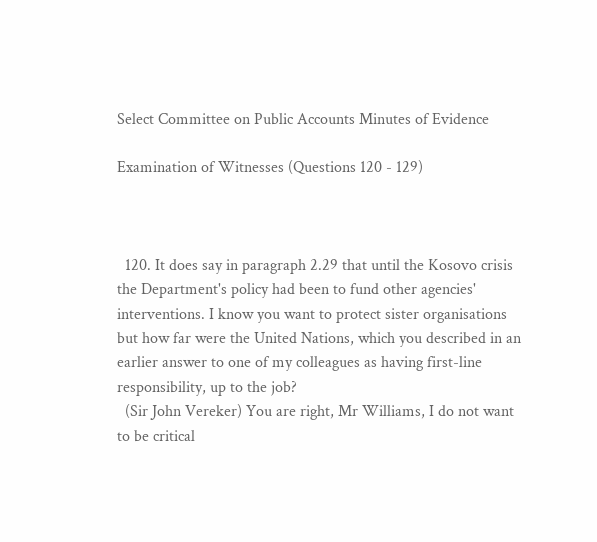Select Committee on Public Accounts Minutes of Evidence

Examination of Witnesses (Questions 120 - 129)



  120. It does say in paragraph 2.29 that until the Kosovo crisis the Department's policy had been to fund other agencies' interventions. I know you want to protect sister organisations but how far were the United Nations, which you described in an earlier answer to one of my colleagues as having first-line responsibility, up to the job?
  (Sir John Vereker) You are right, Mr Williams, I do not want to be critical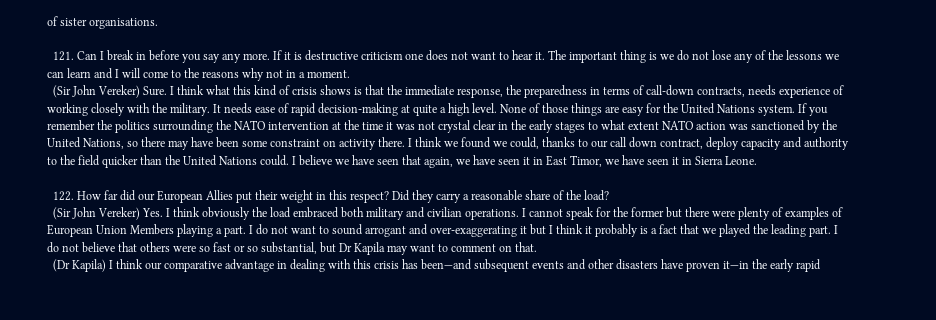of sister organisations.

  121. Can I break in before you say any more. If it is destructive criticism one does not want to hear it. The important thing is we do not lose any of the lessons we can learn and I will come to the reasons why not in a moment.
  (Sir John Vereker) Sure. I think what this kind of crisis shows is that the immediate response, the preparedness in terms of call-down contracts, needs experience of working closely with the military. It needs ease of rapid decision-making at quite a high level. None of those things are easy for the United Nations system. If you remember the politics surrounding the NATO intervention at the time it was not crystal clear in the early stages to what extent NATO action was sanctioned by the United Nations, so there may have been some constraint on activity there. I think we found we could, thanks to our call down contract, deploy capacity and authority to the field quicker than the United Nations could. I believe we have seen that again, we have seen it in East Timor, we have seen it in Sierra Leone.

  122. How far did our European Allies put their weight in this respect? Did they carry a reasonable share of the load?
  (Sir John Vereker) Yes. I think obviously the load embraced both military and civilian operations. I cannot speak for the former but there were plenty of examples of European Union Members playing a part. I do not want to sound arrogant and over-exaggerating it but I think it probably is a fact that we played the leading part. I do not believe that others were so fast or so substantial, but Dr Kapila may want to comment on that.
  (Dr Kapila) I think our comparative advantage in dealing with this crisis has been—and subsequent events and other disasters have proven it—in the early rapid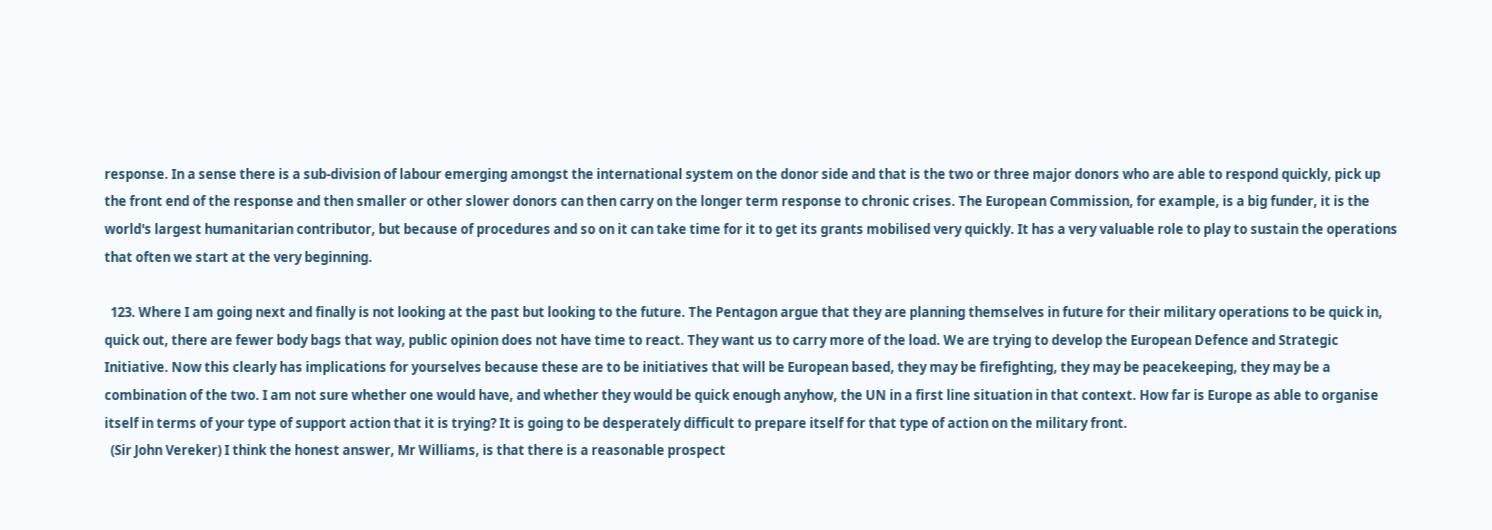response. In a sense there is a sub-division of labour emerging amongst the international system on the donor side and that is the two or three major donors who are able to respond quickly, pick up the front end of the response and then smaller or other slower donors can then carry on the longer term response to chronic crises. The European Commission, for example, is a big funder, it is the world's largest humanitarian contributor, but because of procedures and so on it can take time for it to get its grants mobilised very quickly. It has a very valuable role to play to sustain the operations that often we start at the very beginning.

  123. Where I am going next and finally is not looking at the past but looking to the future. The Pentagon argue that they are planning themselves in future for their military operations to be quick in, quick out, there are fewer body bags that way, public opinion does not have time to react. They want us to carry more of the load. We are trying to develop the European Defence and Strategic Initiative. Now this clearly has implications for yourselves because these are to be initiatives that will be European based, they may be firefighting, they may be peacekeeping, they may be a combination of the two. I am not sure whether one would have, and whether they would be quick enough anyhow, the UN in a first line situation in that context. How far is Europe as able to organise itself in terms of your type of support action that it is trying? It is going to be desperately difficult to prepare itself for that type of action on the military front.
  (Sir John Vereker) I think the honest answer, Mr Williams, is that there is a reasonable prospect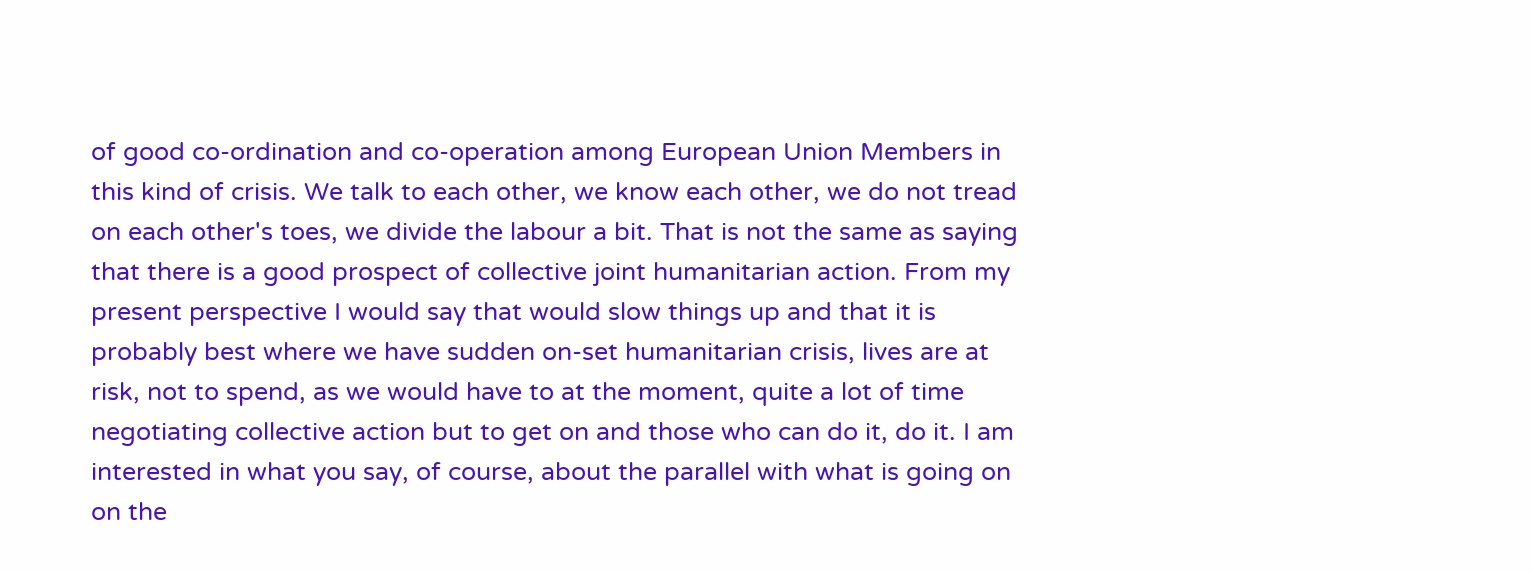of good co-ordination and co-operation among European Union Members in this kind of crisis. We talk to each other, we know each other, we do not tread on each other's toes, we divide the labour a bit. That is not the same as saying that there is a good prospect of collective joint humanitarian action. From my present perspective I would say that would slow things up and that it is probably best where we have sudden on-set humanitarian crisis, lives are at risk, not to spend, as we would have to at the moment, quite a lot of time negotiating collective action but to get on and those who can do it, do it. I am interested in what you say, of course, about the parallel with what is going on on the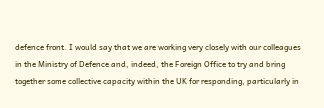defence front. I would say that we are working very closely with our colleagues in the Ministry of Defence and, indeed, the Foreign Office to try and bring together some collective capacity within the UK for responding, particularly in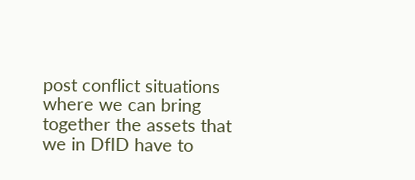post conflict situations where we can bring together the assets that we in DfID have to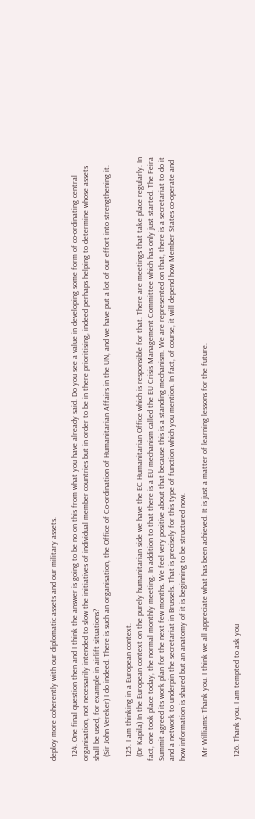deploy more coherently with our diplomatic assets and our military assets.

  124. One final question then and I think the answer is going to be no on this from what you have already said. Do you see a value in developing some form of co-ordinating central organisation, not necessarily intended to slow the initiatives of individual member countries but in order to be in there prioritising, indeed perhaps helping to determine whose assets shall be used, for example in airlift situations?
  (Sir John Vereker) I do indeed. There is such an organisation, the Office of Co-ordination of Humanitarian Affairs in the UN, and we have put a lot of our effort into strengthening it.

  125. I am thinking in a European context.
  (Dr Kapila) In the European context on the purely humanitarian side we have the EC Humanitarian Office which is responsible for that. There are meetings that take place regularly. In fact, one took place today, the normal monthly meeting. In addition to that there is a EU mechanism called the EU Crisis Management Committee which has only just started. The Feira Summit agreed its work plan for the next few months. We feel very positive about that because this is a standing mechanism. We are represented on that, there is a secretariat to do it and a network to underpin the secretariat in Brussels. That is precisely for this type of function which you mention. In fact, of course, it will depend how Member States co-operate and how information is shared but an anatomy of it is beginning to be structured now.

  Mr Williams: Thank you. I think we all appreciate what has been achieved. It is just a matter of learning lessons for the future.


  126. Thank you. I am tempted to ask you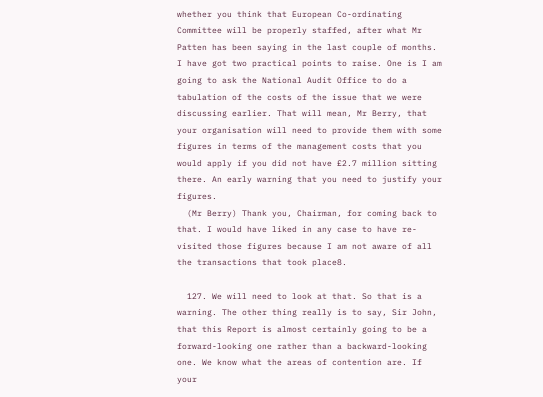whether you think that European Co-ordinating Committee will be properly staffed, after what Mr Patten has been saying in the last couple of months. I have got two practical points to raise. One is I am going to ask the National Audit Office to do a tabulation of the costs of the issue that we were discussing earlier. That will mean, Mr Berry, that your organisation will need to provide them with some figures in terms of the management costs that you would apply if you did not have £2.7 million sitting there. An early warning that you need to justify your figures.
  (Mr Berry) Thank you, Chairman, for coming back to that. I would have liked in any case to have re-visited those figures because I am not aware of all the transactions that took place8.

  127. We will need to look at that. So that is a warning. The other thing really is to say, Sir John, that this Report is almost certainly going to be a forward-looking one rather than a backward-looking one. We know what the areas of contention are. If your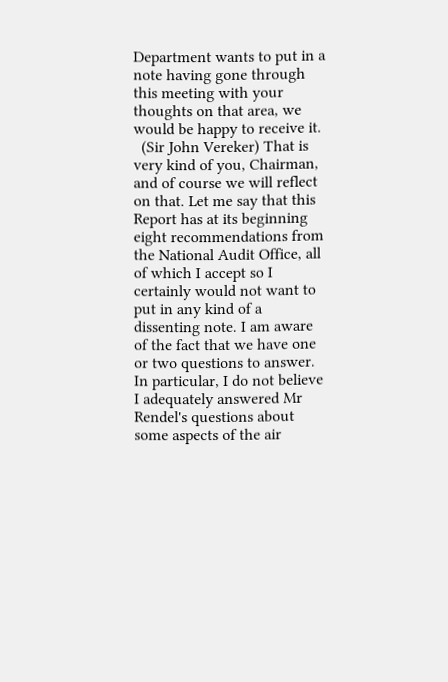Department wants to put in a note having gone through this meeting with your thoughts on that area, we would be happy to receive it.
  (Sir John Vereker) That is very kind of you, Chairman, and of course we will reflect on that. Let me say that this Report has at its beginning eight recommendations from the National Audit Office, all of which I accept so I certainly would not want to put in any kind of a dissenting note. I am aware of the fact that we have one or two questions to answer. In particular, I do not believe I adequately answered Mr Rendel's questions about some aspects of the air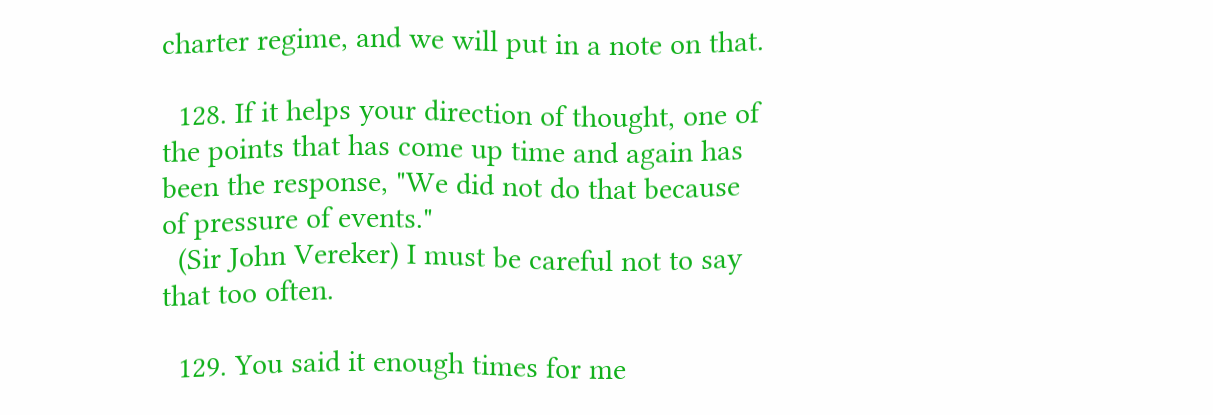charter regime, and we will put in a note on that.

  128. If it helps your direction of thought, one of the points that has come up time and again has been the response, "We did not do that because of pressure of events."
  (Sir John Vereker) I must be careful not to say that too often.

  129. You said it enough times for me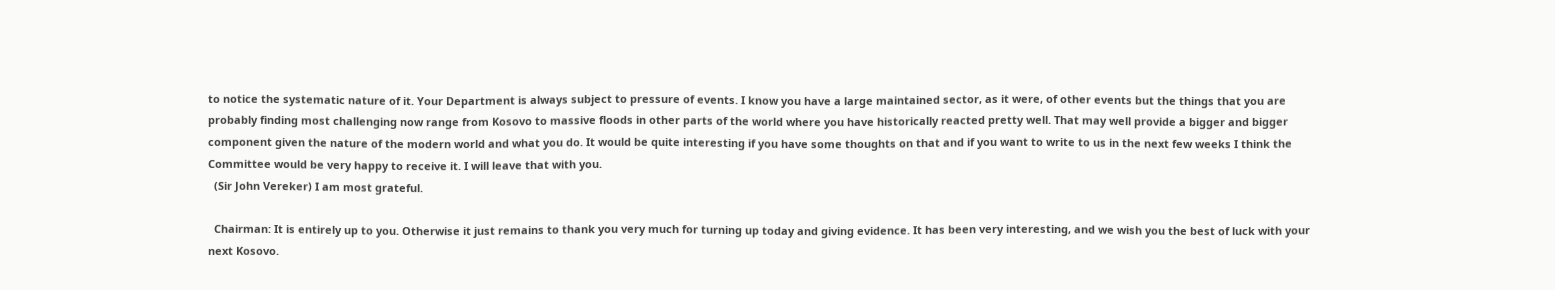to notice the systematic nature of it. Your Department is always subject to pressure of events. I know you have a large maintained sector, as it were, of other events but the things that you are probably finding most challenging now range from Kosovo to massive floods in other parts of the world where you have historically reacted pretty well. That may well provide a bigger and bigger component given the nature of the modern world and what you do. It would be quite interesting if you have some thoughts on that and if you want to write to us in the next few weeks I think the Committee would be very happy to receive it. I will leave that with you.
  (Sir John Vereker) I am most grateful.

  Chairman: It is entirely up to you. Otherwise it just remains to thank you very much for turning up today and giving evidence. It has been very interesting, and we wish you the best of luck with your next Kosovo.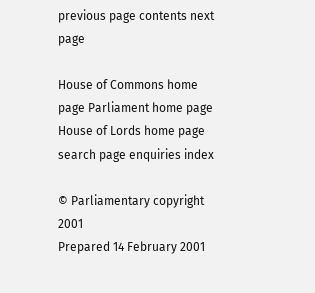previous page contents next page

House of Commons home page Parliament home page House of Lords home page search page enquiries index

© Parliamentary copyright 2001
Prepared 14 February 2001